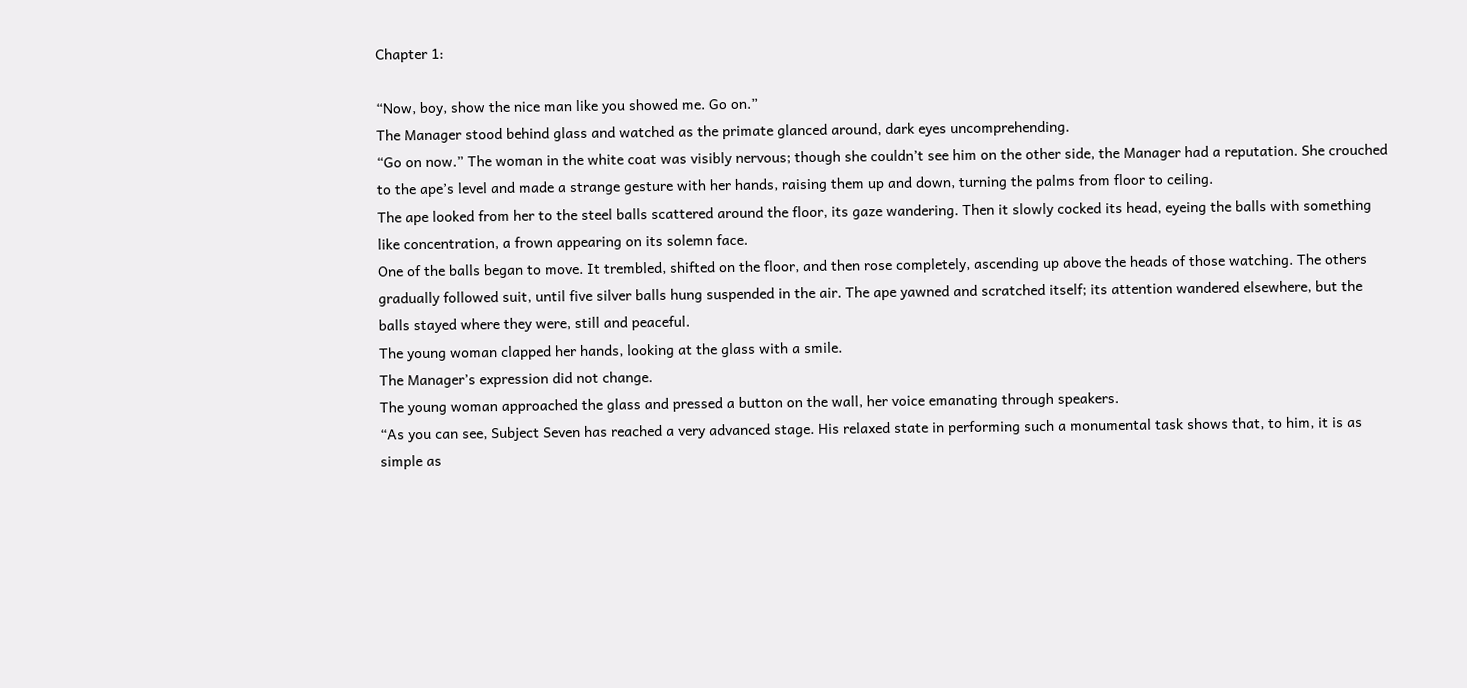Chapter 1:

“Now, boy, show the nice man like you showed me. Go on.”
The Manager stood behind glass and watched as the primate glanced around, dark eyes uncomprehending.
“Go on now.” The woman in the white coat was visibly nervous; though she couldn’t see him on the other side, the Manager had a reputation. She crouched to the ape’s level and made a strange gesture with her hands, raising them up and down, turning the palms from floor to ceiling.
The ape looked from her to the steel balls scattered around the floor, its gaze wandering. Then it slowly cocked its head, eyeing the balls with something like concentration, a frown appearing on its solemn face.
One of the balls began to move. It trembled, shifted on the floor, and then rose completely, ascending up above the heads of those watching. The others gradually followed suit, until five silver balls hung suspended in the air. The ape yawned and scratched itself; its attention wandered elsewhere, but the balls stayed where they were, still and peaceful.
The young woman clapped her hands, looking at the glass with a smile.
The Manager’s expression did not change.
The young woman approached the glass and pressed a button on the wall, her voice emanating through speakers.
“As you can see, Subject Seven has reached a very advanced stage. His relaxed state in performing such a monumental task shows that, to him, it is as simple as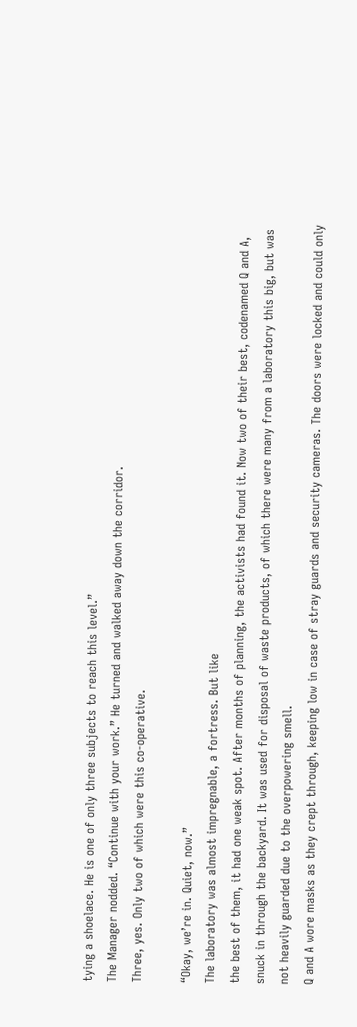tying a shoelace. He is one of only three subjects to reach this level.”
The Manager nodded. “Continue with your work.” He turned and walked away down the corridor.
Three, yes. Only two of which were this co-operative.

“Okay, we’re in. Quiet, now.”
The laboratory was almost impregnable, a fortress. But like
the best of them, it had one weak spot. After months of planning, the activists had found it. Now two of their best, codenamed Q and A, snuck in through the backyard. It was used for disposal of waste products, of which there were many from a laboratory this big, but was not heavily guarded due to the overpowering smell.
Q and A wore masks as they crept through, keeping low in case of stray guards and security cameras. The doors were locked and could only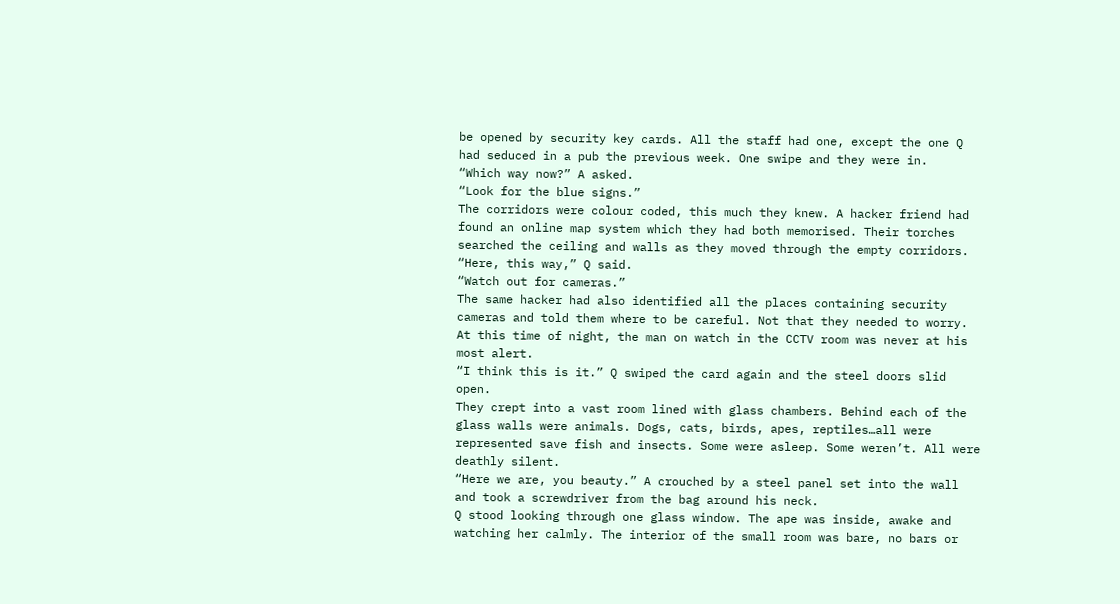be opened by security key cards. All the staff had one, except the one Q had seduced in a pub the previous week. One swipe and they were in.
“Which way now?” A asked.
“Look for the blue signs.”
The corridors were colour coded, this much they knew. A hacker friend had found an online map system which they had both memorised. Their torches searched the ceiling and walls as they moved through the empty corridors.
“Here, this way,” Q said.
“Watch out for cameras.”
The same hacker had also identified all the places containing security cameras and told them where to be careful. Not that they needed to worry. At this time of night, the man on watch in the CCTV room was never at his most alert.
“I think this is it.” Q swiped the card again and the steel doors slid open.
They crept into a vast room lined with glass chambers. Behind each of the glass walls were animals. Dogs, cats, birds, apes, reptiles…all were represented save fish and insects. Some were asleep. Some weren’t. All were deathly silent.
“Here we are, you beauty.” A crouched by a steel panel set into the wall and took a screwdriver from the bag around his neck.
Q stood looking through one glass window. The ape was inside, awake and watching her calmly. The interior of the small room was bare, no bars or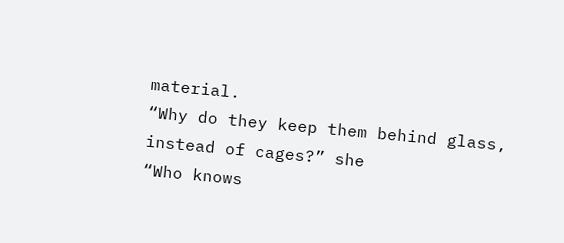material.
“Why do they keep them behind glass, instead of cages?” she
“Who knows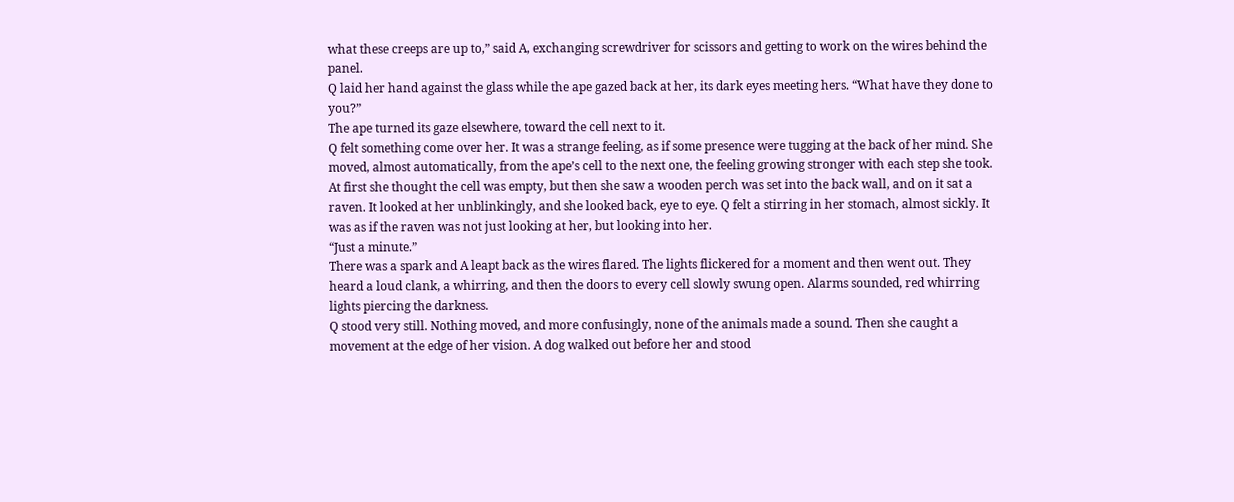what these creeps are up to,” said A, exchanging screwdriver for scissors and getting to work on the wires behind the panel.
Q laid her hand against the glass while the ape gazed back at her, its dark eyes meeting hers. “What have they done to you?”
The ape turned its gaze elsewhere, toward the cell next to it.
Q felt something come over her. It was a strange feeling, as if some presence were tugging at the back of her mind. She moved, almost automatically, from the ape’s cell to the next one, the feeling growing stronger with each step she took.
At first she thought the cell was empty, but then she saw a wooden perch was set into the back wall, and on it sat a raven. It looked at her unblinkingly, and she looked back, eye to eye. Q felt a stirring in her stomach, almost sickly. It was as if the raven was not just looking at her, but looking into her.
“Just a minute.”
There was a spark and A leapt back as the wires flared. The lights flickered for a moment and then went out. They heard a loud clank, a whirring, and then the doors to every cell slowly swung open. Alarms sounded, red whirring lights piercing the darkness.
Q stood very still. Nothing moved, and more confusingly, none of the animals made a sound. Then she caught a movement at the edge of her vision. A dog walked out before her and stood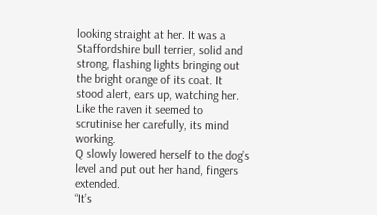looking straight at her. It was a Staffordshire bull terrier, solid and strong, flashing lights bringing out the bright orange of its coat. It stood alert, ears up, watching her. Like the raven it seemed to scrutinise her carefully, its mind working.
Q slowly lowered herself to the dog’s level and put out her hand, fingers extended.
“It’s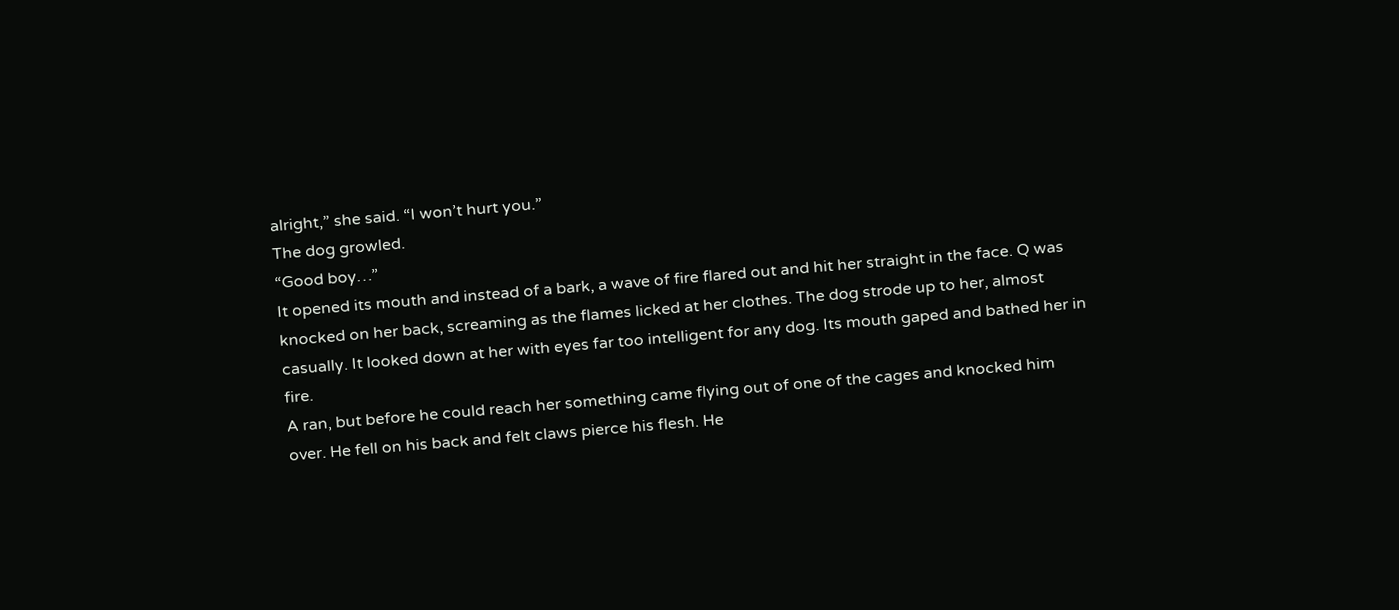alright,” she said. “I won’t hurt you.”
The dog growled.
“Good boy…”
It opened its mouth and instead of a bark, a wave of fire flared out and hit her straight in the face. Q was knocked on her back, screaming as the flames licked at her clothes. The dog strode up to her, almost casually. It looked down at her with eyes far too intelligent for any dog. Its mouth gaped and bathed her in fire.
A ran, but before he could reach her something came flying out of one of the cages and knocked him over. He fell on his back and felt claws pierce his flesh. He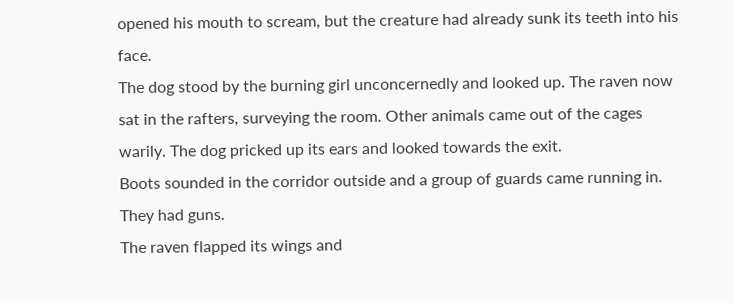opened his mouth to scream, but the creature had already sunk its teeth into his face.
The dog stood by the burning girl unconcernedly and looked up. The raven now sat in the rafters, surveying the room. Other animals came out of the cages warily. The dog pricked up its ears and looked towards the exit.
Boots sounded in the corridor outside and a group of guards came running in. They had guns.
The raven flapped its wings and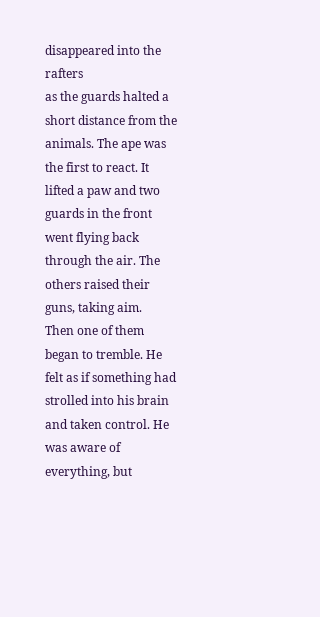disappeared into the rafters
as the guards halted a short distance from the animals. The ape was the first to react. It lifted a paw and two guards in the front went flying back through the air. The others raised their guns, taking aim.
Then one of them began to tremble. He felt as if something had strolled into his brain and taken control. He was aware of everything, but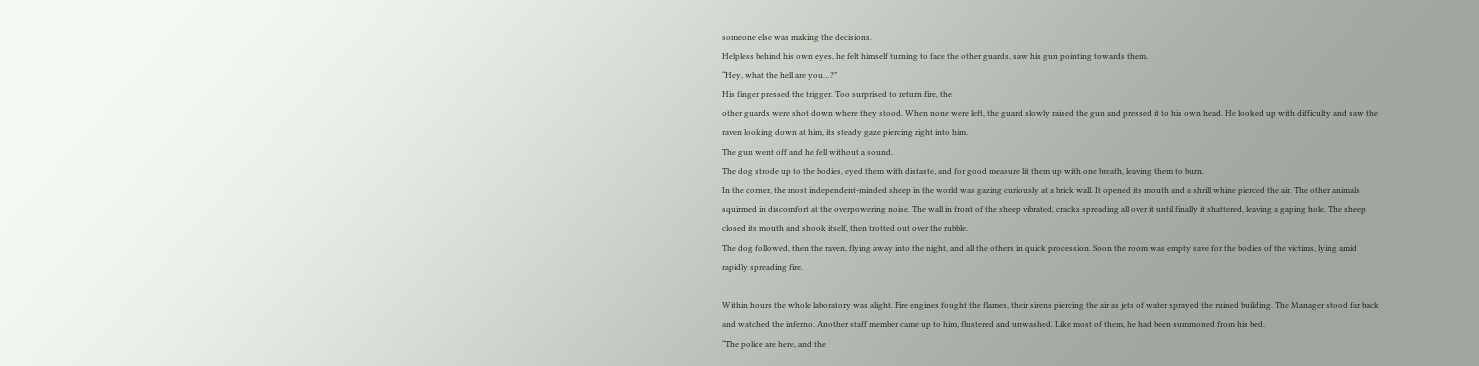someone else was making the decisions.
Helpless behind his own eyes, he felt himself turning to face the other guards, saw his gun pointing towards them.
“Hey, what the hell are you…?”
His finger pressed the trigger. Too surprised to return fire, the
other guards were shot down where they stood. When none were left, the guard slowly raised the gun and pressed it to his own head. He looked up with difficulty and saw the raven looking down at him, its steady gaze piercing right into him.
The gun went off and he fell without a sound.
The dog strode up to the bodies, eyed them with distaste, and for good measure lit them up with one breath, leaving them to burn.
In the corner, the most independent-minded sheep in the world was gazing curiously at a brick wall. It opened its mouth and a shrill whine pierced the air. The other animals squirmed in discomfort at the overpowering noise. The wall in front of the sheep vibrated, cracks spreading all over it until finally it shattered, leaving a gaping hole. The sheep closed its mouth and shook itself, then trotted out over the rubble.
The dog followed, then the raven, flying away into the night, and all the others in quick procession. Soon the room was empty save for the bodies of the victims, lying amid rapidly spreading fire.

Within hours the whole laboratory was alight. Fire engines fought the flames, their sirens piercing the air as jets of water sprayed the ruined building. The Manager stood far back and watched the inferno. Another staff member came up to him, flustered and unwashed. Like most of them, he had been summoned from his bed.
“The police are here, and the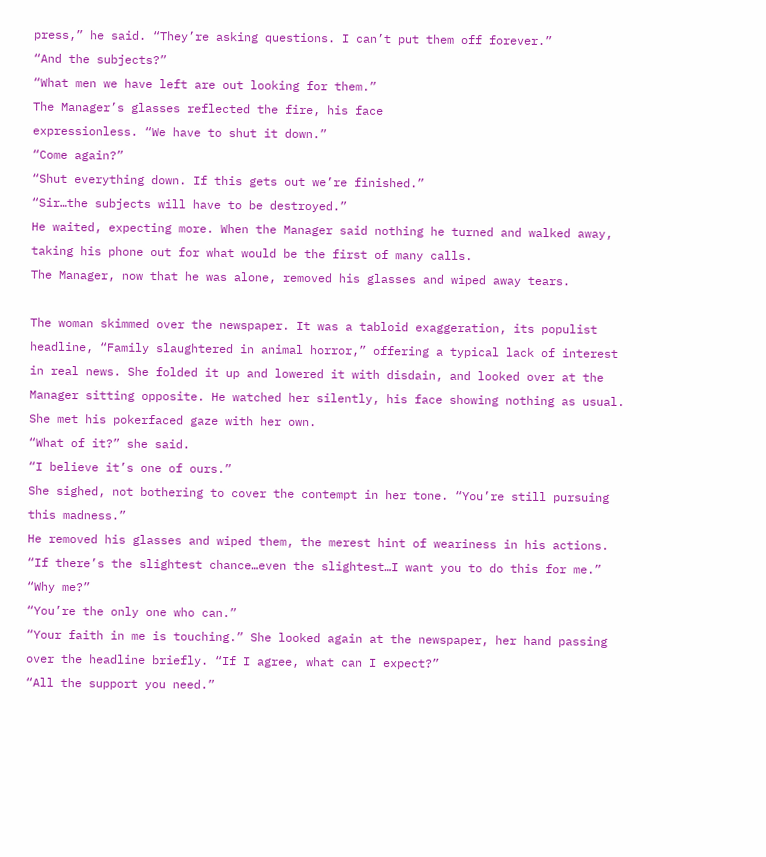press,” he said. “They’re asking questions. I can’t put them off forever.”
“And the subjects?”
“What men we have left are out looking for them.”
The Manager’s glasses reflected the fire, his face
expressionless. “We have to shut it down.”
“Come again?”
“Shut everything down. If this gets out we’re finished.”
“Sir…the subjects will have to be destroyed.”
He waited, expecting more. When the Manager said nothing he turned and walked away, taking his phone out for what would be the first of many calls.
The Manager, now that he was alone, removed his glasses and wiped away tears.

The woman skimmed over the newspaper. It was a tabloid exaggeration, its populist headline, “Family slaughtered in animal horror,” offering a typical lack of interest in real news. She folded it up and lowered it with disdain, and looked over at the Manager sitting opposite. He watched her silently, his face showing nothing as usual. She met his pokerfaced gaze with her own.
“What of it?” she said.
“I believe it’s one of ours.”
She sighed, not bothering to cover the contempt in her tone. “You’re still pursuing this madness.”
He removed his glasses and wiped them, the merest hint of weariness in his actions. “If there’s the slightest chance…even the slightest…I want you to do this for me.”
“Why me?”
“You’re the only one who can.”
“Your faith in me is touching.” She looked again at the newspaper, her hand passing over the headline briefly. “If I agree, what can I expect?”
“All the support you need.”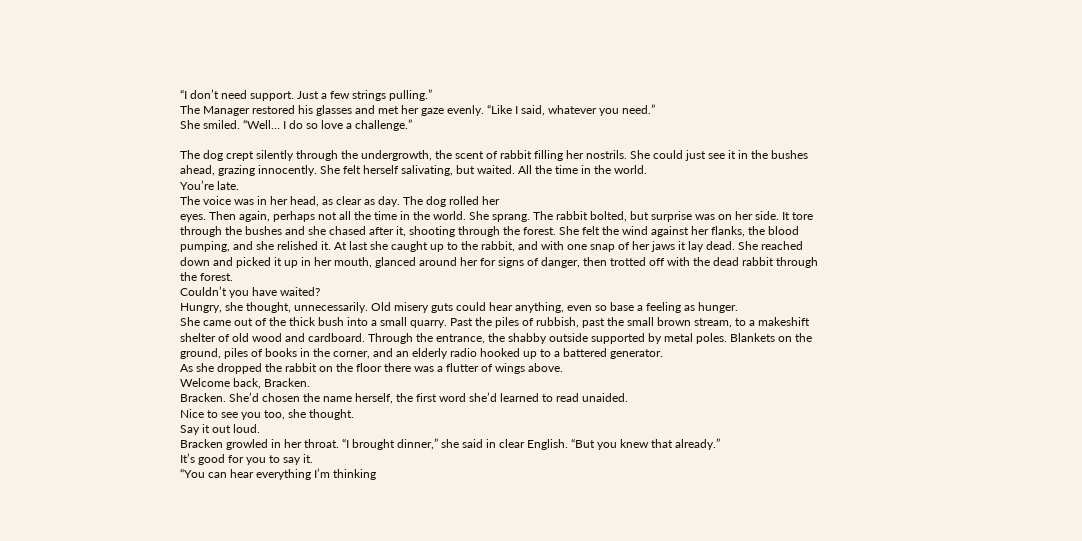“I don’t need support. Just a few strings pulling.”
The Manager restored his glasses and met her gaze evenly. “Like I said, whatever you need.”
She smiled. “Well… I do so love a challenge.”

The dog crept silently through the undergrowth, the scent of rabbit filling her nostrils. She could just see it in the bushes ahead, grazing innocently. She felt herself salivating, but waited. All the time in the world.
You’re late.
The voice was in her head, as clear as day. The dog rolled her
eyes. Then again, perhaps not all the time in the world. She sprang. The rabbit bolted, but surprise was on her side. It tore through the bushes and she chased after it, shooting through the forest. She felt the wind against her flanks, the blood pumping, and she relished it. At last she caught up to the rabbit, and with one snap of her jaws it lay dead. She reached down and picked it up in her mouth, glanced around her for signs of danger, then trotted off with the dead rabbit through the forest.
Couldn’t you have waited?
Hungry, she thought, unnecessarily. Old misery guts could hear anything, even so base a feeling as hunger.
She came out of the thick bush into a small quarry. Past the piles of rubbish, past the small brown stream, to a makeshift shelter of old wood and cardboard. Through the entrance, the shabby outside supported by metal poles. Blankets on the ground, piles of books in the corner, and an elderly radio hooked up to a battered generator.
As she dropped the rabbit on the floor there was a flutter of wings above.
Welcome back, Bracken.
Bracken. She’d chosen the name herself, the first word she’d learned to read unaided.
Nice to see you too, she thought.
Say it out loud.
Bracken growled in her throat. “I brought dinner,” she said in clear English. “But you knew that already.”
It’s good for you to say it.
“You can hear everything I’m thinking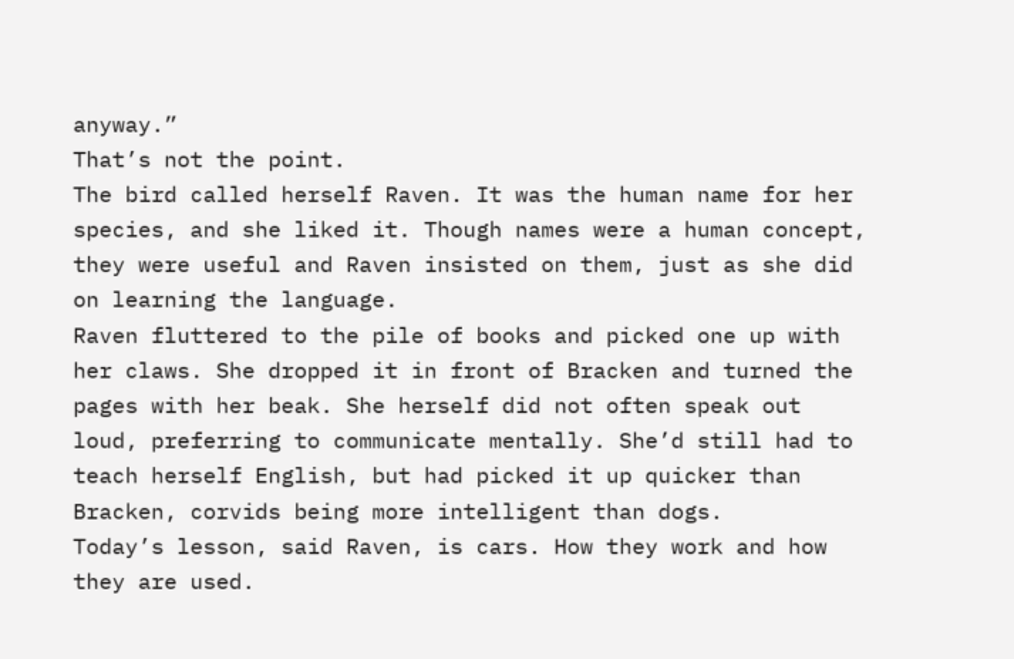anyway.”
That’s not the point.
The bird called herself Raven. It was the human name for her species, and she liked it. Though names were a human concept, they were useful and Raven insisted on them, just as she did on learning the language.
Raven fluttered to the pile of books and picked one up with her claws. She dropped it in front of Bracken and turned the pages with her beak. She herself did not often speak out loud, preferring to communicate mentally. She’d still had to teach herself English, but had picked it up quicker than Bracken, corvids being more intelligent than dogs.
Today’s lesson, said Raven, is cars. How they work and how they are used.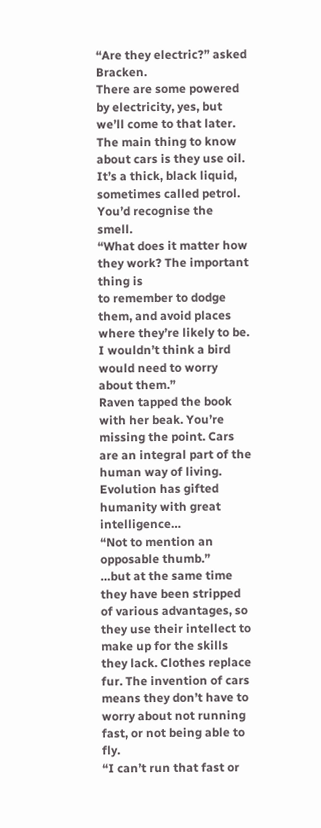“Are they electric?” asked Bracken.
There are some powered by electricity, yes, but we’ll come to that later. The main thing to know about cars is they use oil.
It’s a thick, black liquid, sometimes called petrol. You’d recognise the smell.
“What does it matter how they work? The important thing is
to remember to dodge them, and avoid places where they’re likely to be. I wouldn’t think a bird would need to worry about them.”
Raven tapped the book with her beak. You’re missing the point. Cars are an integral part of the human way of living. Evolution has gifted humanity with great intelligence…
“Not to mention an opposable thumb.”
…but at the same time they have been stripped of various advantages, so they use their intellect to make up for the skills they lack. Clothes replace fur. The invention of cars means they don’t have to worry about not running fast, or not being able to fly.
“I can’t run that fast or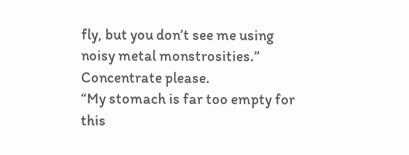fly, but you don’t see me using noisy metal monstrosities.”
Concentrate please.
“My stomach is far too empty for this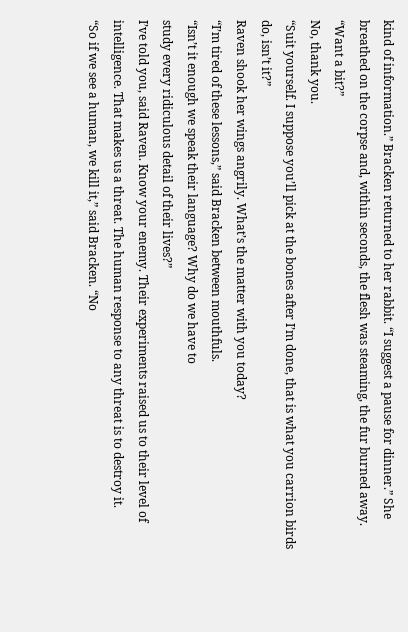kind of information.” Bracken returned to her rabbit. “I suggest a pause for dinner.” She breathed on the corpse and, within seconds, the flesh was steaming, the fur burned away. “Want a bit?”
No, thank you.
“Suit yourself. I suppose you’ll pick at the bones after I’m done, that is what you carrion birds do, isn’t it?”
Raven shook her wings angrily. What’s the matter with you today?
“I’m tired of these lessons,” said Bracken between mouthfuls.
“Isn’t it enough we speak their language? Why do we have to
study every ridiculous detail of their lives?”
I’ve told you, said Raven. Know your enemy. Their experiments raised us to their level of intelligence. That makes us a threat. The human response to any threat is to destroy it.
“So if we see a human, we kill it,” said Bracken. “No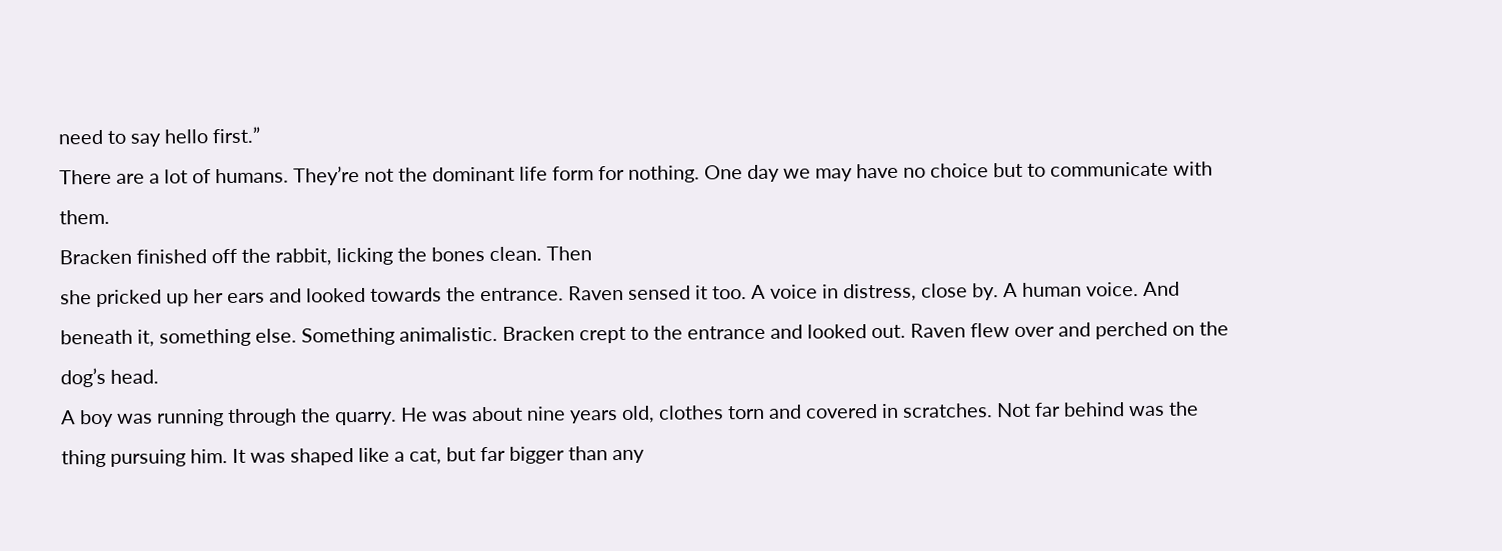need to say hello first.”
There are a lot of humans. They’re not the dominant life form for nothing. One day we may have no choice but to communicate with them.
Bracken finished off the rabbit, licking the bones clean. Then
she pricked up her ears and looked towards the entrance. Raven sensed it too. A voice in distress, close by. A human voice. And beneath it, something else. Something animalistic. Bracken crept to the entrance and looked out. Raven flew over and perched on the dog’s head.
A boy was running through the quarry. He was about nine years old, clothes torn and covered in scratches. Not far behind was the thing pursuing him. It was shaped like a cat, but far bigger than any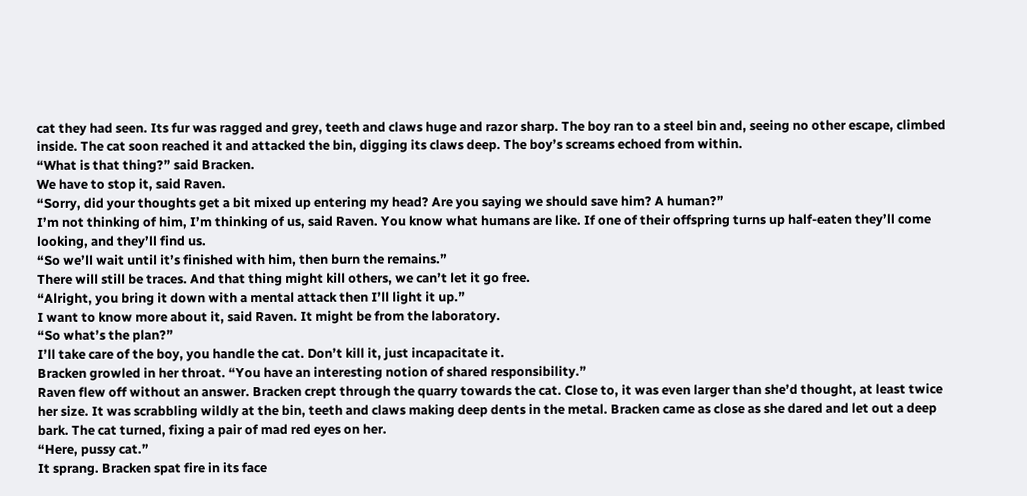cat they had seen. Its fur was ragged and grey, teeth and claws huge and razor sharp. The boy ran to a steel bin and, seeing no other escape, climbed inside. The cat soon reached it and attacked the bin, digging its claws deep. The boy’s screams echoed from within.
“What is that thing?” said Bracken.
We have to stop it, said Raven.
“Sorry, did your thoughts get a bit mixed up entering my head? Are you saying we should save him? A human?”
I’m not thinking of him, I’m thinking of us, said Raven. You know what humans are like. If one of their offspring turns up half-eaten they’ll come looking, and they’ll find us.
“So we’ll wait until it’s finished with him, then burn the remains.”
There will still be traces. And that thing might kill others, we can’t let it go free.
“Alright, you bring it down with a mental attack then I’ll light it up.”
I want to know more about it, said Raven. It might be from the laboratory.
“So what’s the plan?”
I’ll take care of the boy, you handle the cat. Don’t kill it, just incapacitate it.
Bracken growled in her throat. “You have an interesting notion of shared responsibility.”
Raven flew off without an answer. Bracken crept through the quarry towards the cat. Close to, it was even larger than she’d thought, at least twice her size. It was scrabbling wildly at the bin, teeth and claws making deep dents in the metal. Bracken came as close as she dared and let out a deep bark. The cat turned, fixing a pair of mad red eyes on her.
“Here, pussy cat.”
It sprang. Bracken spat fire in its face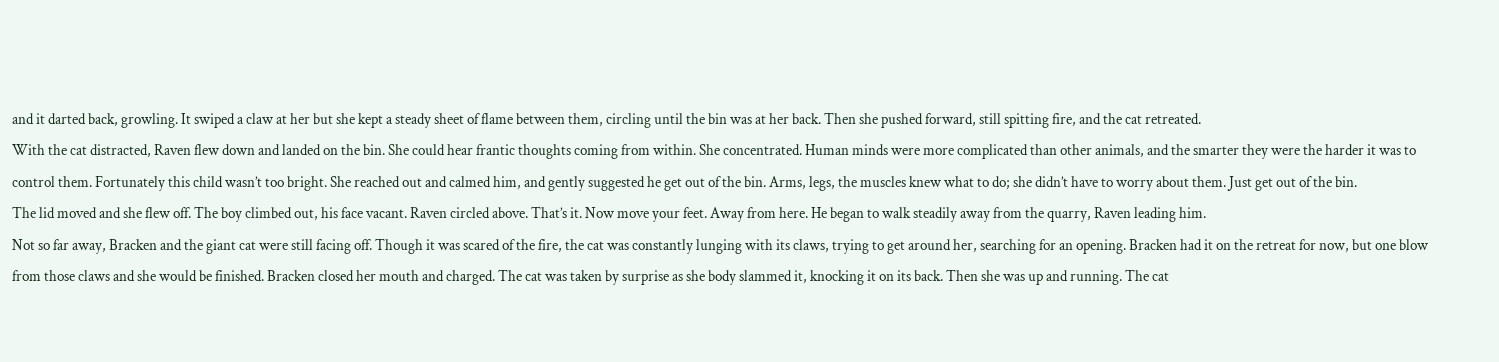and it darted back, growling. It swiped a claw at her but she kept a steady sheet of flame between them, circling until the bin was at her back. Then she pushed forward, still spitting fire, and the cat retreated.
With the cat distracted, Raven flew down and landed on the bin. She could hear frantic thoughts coming from within. She concentrated. Human minds were more complicated than other animals, and the smarter they were the harder it was to control them. Fortunately this child wasn’t too bright. She reached out and calmed him, and gently suggested he get out of the bin. Arms, legs, the muscles knew what to do; she didn’t have to worry about them. Just get out of the bin.
The lid moved and she flew off. The boy climbed out, his face vacant. Raven circled above. That’s it. Now move your feet. Away from here. He began to walk steadily away from the quarry, Raven leading him.
Not so far away, Bracken and the giant cat were still facing off. Though it was scared of the fire, the cat was constantly lunging with its claws, trying to get around her, searching for an opening. Bracken had it on the retreat for now, but one blow from those claws and she would be finished. Bracken closed her mouth and charged. The cat was taken by surprise as she body slammed it, knocking it on its back. Then she was up and running. The cat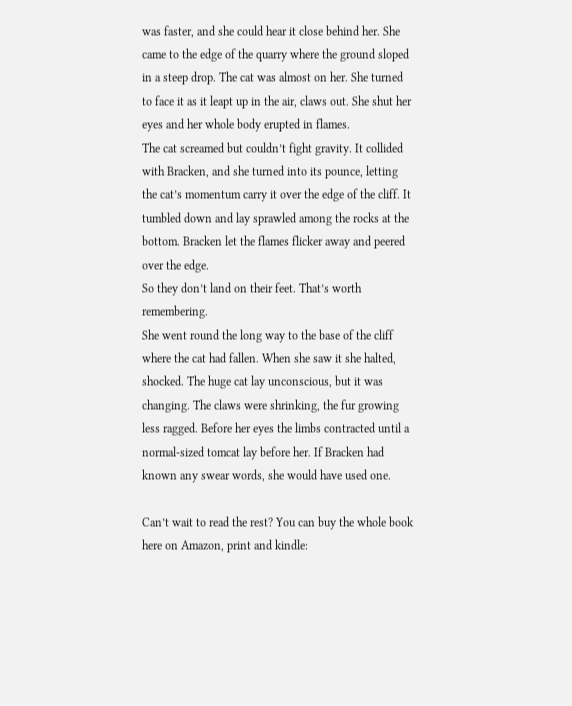was faster, and she could hear it close behind her. She came to the edge of the quarry where the ground sloped in a steep drop. The cat was almost on her. She turned to face it as it leapt up in the air, claws out. She shut her eyes and her whole body erupted in flames.
The cat screamed but couldn’t fight gravity. It collided with Bracken, and she turned into its pounce, letting the cat’s momentum carry it over the edge of the cliff. It tumbled down and lay sprawled among the rocks at the bottom. Bracken let the flames flicker away and peered over the edge.
So they don’t land on their feet. That’s worth remembering.
She went round the long way to the base of the cliff where the cat had fallen. When she saw it she halted, shocked. The huge cat lay unconscious, but it was changing. The claws were shrinking, the fur growing less ragged. Before her eyes the limbs contracted until a normal-sized tomcat lay before her. If Bracken had known any swear words, she would have used one.

Can’t wait to read the rest? You can buy the whole book here on Amazon, print and kindle: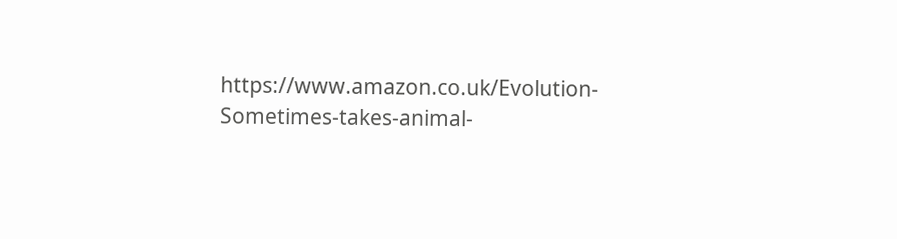https://www.amazon.co.uk/Evolution-Sometimes-takes-animal-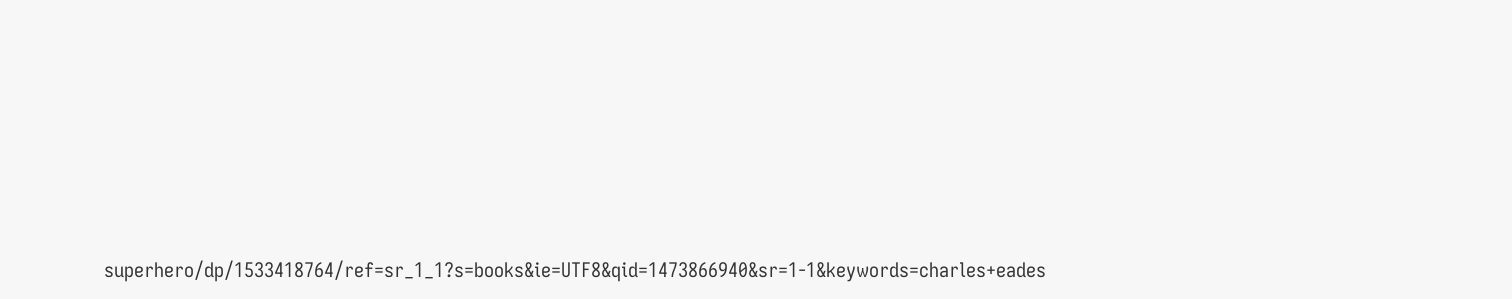superhero/dp/1533418764/ref=sr_1_1?s=books&ie=UTF8&qid=1473866940&sr=1-1&keywords=charles+eades